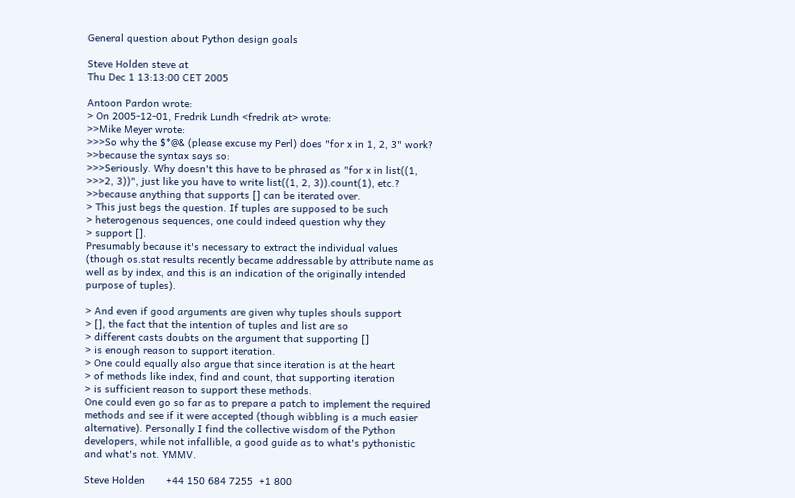General question about Python design goals

Steve Holden steve at
Thu Dec 1 13:13:00 CET 2005

Antoon Pardon wrote:
> On 2005-12-01, Fredrik Lundh <fredrik at> wrote:
>>Mike Meyer wrote:
>>>So why the $*@& (please excuse my Perl) does "for x in 1, 2, 3" work?
>>because the syntax says so:
>>>Seriously. Why doesn't this have to be phrased as "for x in list((1,
>>>2, 3))", just like you have to write list((1, 2, 3)).count(1), etc.?
>>because anything that supports [] can be iterated over.
> This just begs the question. If tuples are supposed to be such
> heterogenous sequences, one could indeed question why they
> support [].
Presumably because it's necessary to extract the individual values
(though os.stat results recently became addressable by attribute name as
well as by index, and this is an indication of the originally intended
purpose of tuples).

> And even if good arguments are given why tuples shouls support
> [], the fact that the intention of tuples and list are so
> different casts doubts on the argument that supporting []
> is enough reason to support iteration.
> One could equally also argue that since iteration is at the heart
> of methods like index, find and count, that supporting iteration
> is sufficient reason to support these methods.
One could even go so far as to prepare a patch to implement the required
methods and see if it were accepted (though wibbling is a much easier
alternative). Personally I find the collective wisdom of the Python
developers, while not infallible, a good guide as to what's pythonistic
and what's not. YMMV.

Steve Holden       +44 150 684 7255  +1 800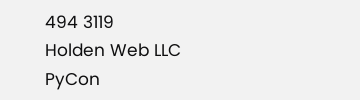494 3119
Holden Web LLC
PyCon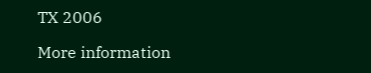TX 2006

More information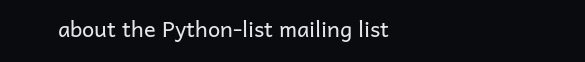about the Python-list mailing list